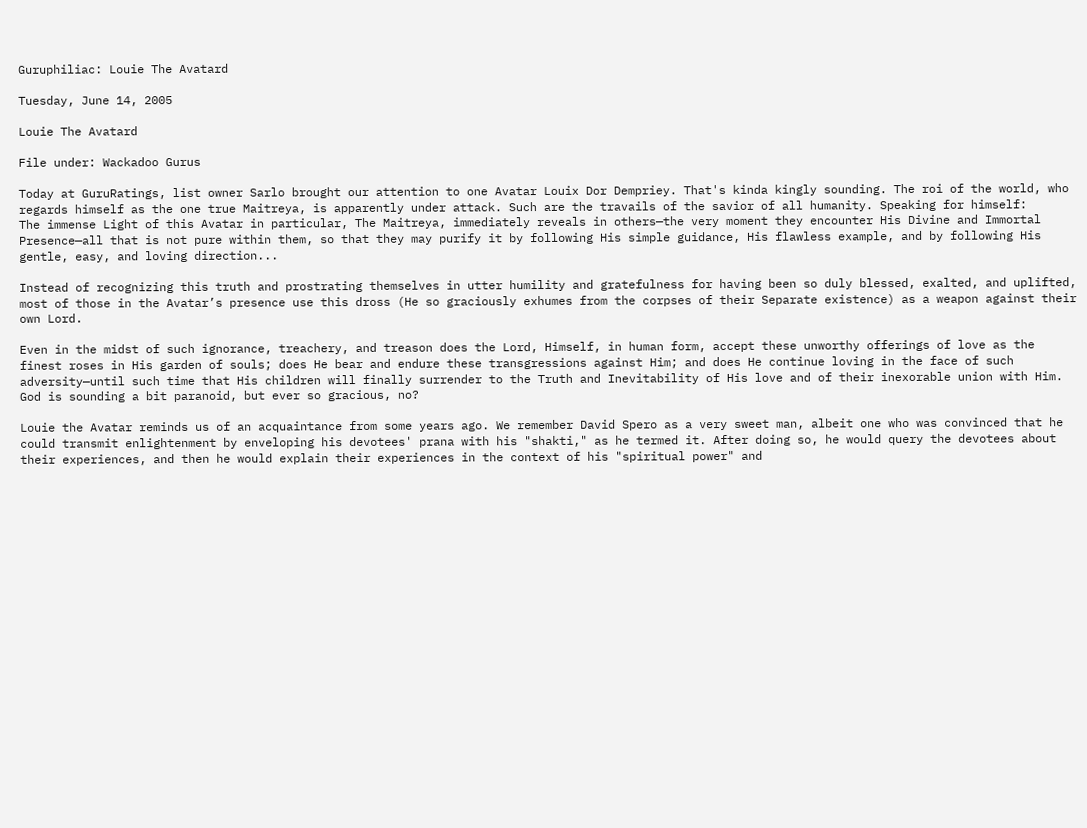Guruphiliac: Louie The Avatard

Tuesday, June 14, 2005

Louie The Avatard

File under: Wackadoo Gurus

Today at GuruRatings, list owner Sarlo brought our attention to one Avatar Louix Dor Dempriey. That's kinda kingly sounding. The roi of the world, who regards himself as the one true Maitreya, is apparently under attack. Such are the travails of the savior of all humanity. Speaking for himself:
The immense Light of this Avatar in particular, The Maitreya, immediately reveals in others—the very moment they encounter His Divine and Immortal Presence—all that is not pure within them, so that they may purify it by following His simple guidance, His flawless example, and by following His gentle, easy, and loving direction...

Instead of recognizing this truth and prostrating themselves in utter humility and gratefulness for having been so duly blessed, exalted, and uplifted, most of those in the Avatar’s presence use this dross (He so graciously exhumes from the corpses of their Separate existence) as a weapon against their own Lord.

Even in the midst of such ignorance, treachery, and treason does the Lord, Himself, in human form, accept these unworthy offerings of love as the finest roses in His garden of souls; does He bear and endure these transgressions against Him; and does He continue loving in the face of such adversity—until such time that His children will finally surrender to the Truth and Inevitability of His love and of their inexorable union with Him.
God is sounding a bit paranoid, but ever so gracious, no?

Louie the Avatar reminds us of an acquaintance from some years ago. We remember David Spero as a very sweet man, albeit one who was convinced that he could transmit enlightenment by enveloping his devotees' prana with his "shakti," as he termed it. After doing so, he would query the devotees about their experiences, and then he would explain their experiences in the context of his "spiritual power" and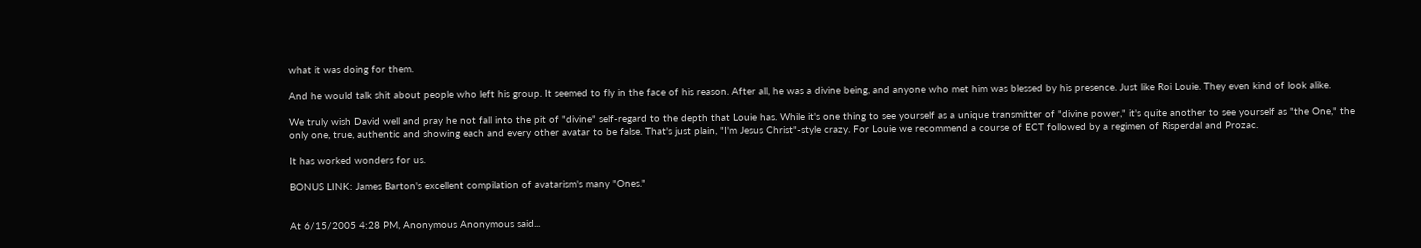what it was doing for them.

And he would talk shit about people who left his group. It seemed to fly in the face of his reason. After all, he was a divine being, and anyone who met him was blessed by his presence. Just like Roi Louie. They even kind of look alike.

We truly wish David well and pray he not fall into the pit of "divine" self-regard to the depth that Louie has. While it's one thing to see yourself as a unique transmitter of "divine power," it's quite another to see yourself as "the One," the only one, true, authentic and showing each and every other avatar to be false. That's just plain, "I'm Jesus Christ"-style crazy. For Louie we recommend a course of ECT followed by a regimen of Risperdal and Prozac.

It has worked wonders for us.

BONUS LINK: James Barton's excellent compilation of avatarism's many "Ones."


At 6/15/2005 4:28 PM, Anonymous Anonymous said...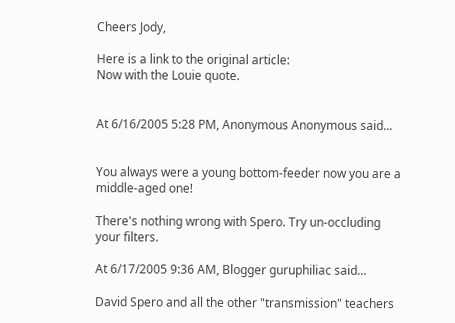Cheers Jody,

Here is a link to the original article:
Now with the Louie quote.


At 6/16/2005 5:28 PM, Anonymous Anonymous said...


You always were a young bottom-feeder now you are a middle-aged one!

There's nothing wrong with Spero. Try un-occluding your filters.

At 6/17/2005 9:36 AM, Blogger guruphiliac said...

David Spero and all the other "transmission" teachers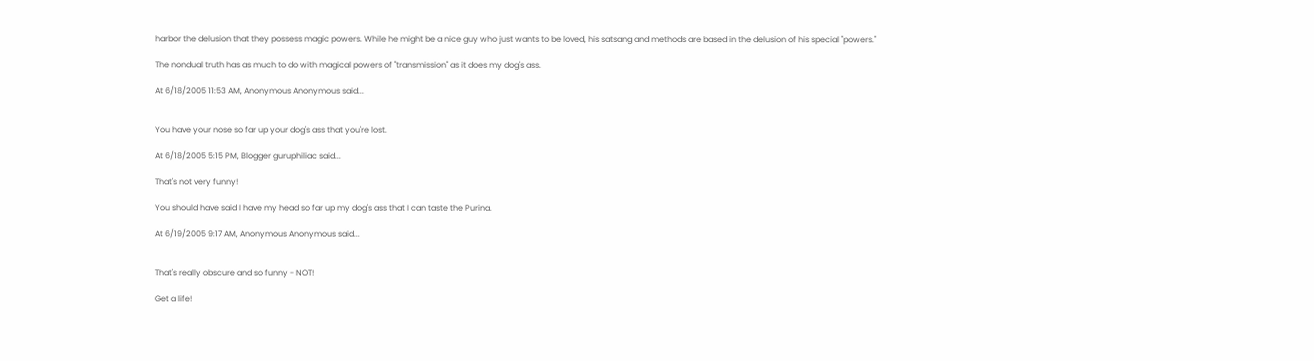harbor the delusion that they possess magic powers. While he might be a nice guy who just wants to be loved, his satsang and methods are based in the delusion of his special "powers."

The nondual truth has as much to do with magical powers of "transmission" as it does my dog's ass.

At 6/18/2005 11:53 AM, Anonymous Anonymous said...


You have your nose so far up your dog's ass that you're lost.

At 6/18/2005 5:15 PM, Blogger guruphiliac said...

That's not very funny!

You should have said I have my head so far up my dog's ass that I can taste the Purina.

At 6/19/2005 9:17 AM, Anonymous Anonymous said...


That's really obscure and so funny - NOT!

Get a life!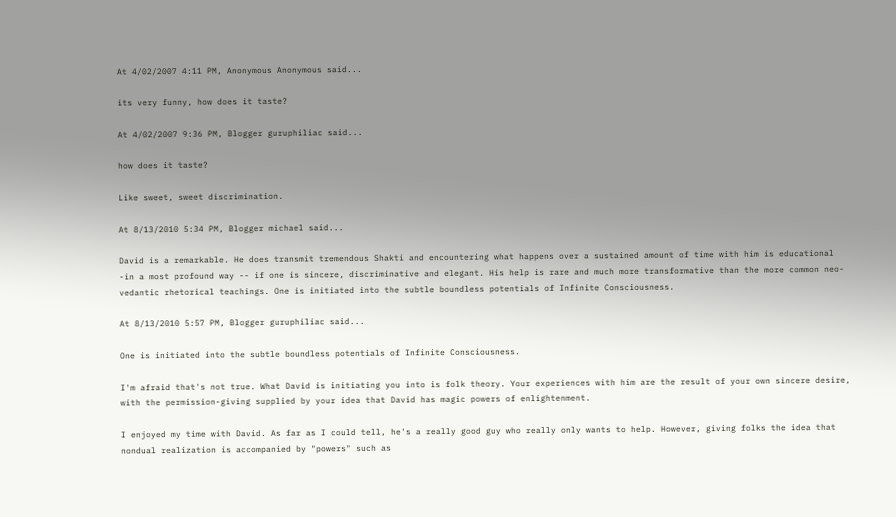At 4/02/2007 4:11 PM, Anonymous Anonymous said...

its very funny, how does it taste?

At 4/02/2007 9:36 PM, Blogger guruphiliac said...

how does it taste?

Like sweet, sweet discrimination.

At 8/13/2010 5:34 PM, Blogger michael said...

David is a remarkable. He does transmit tremendous Shakti and encountering what happens over a sustained amount of time with him is educational -in a most profound way -- if one is sincere, discriminative and elegant. His help is rare and much more transformative than the more common neo-vedantic rhetorical teachings. One is initiated into the subtle boundless potentials of Infinite Consciousness.

At 8/13/2010 5:57 PM, Blogger guruphiliac said...

One is initiated into the subtle boundless potentials of Infinite Consciousness.

I'm afraid that's not true. What David is initiating you into is folk theory. Your experiences with him are the result of your own sincere desire, with the permission-giving supplied by your idea that David has magic powers of enlightenment.

I enjoyed my time with David. As far as I could tell, he's a really good guy who really only wants to help. However, giving folks the idea that nondual realization is accompanied by "powers" such as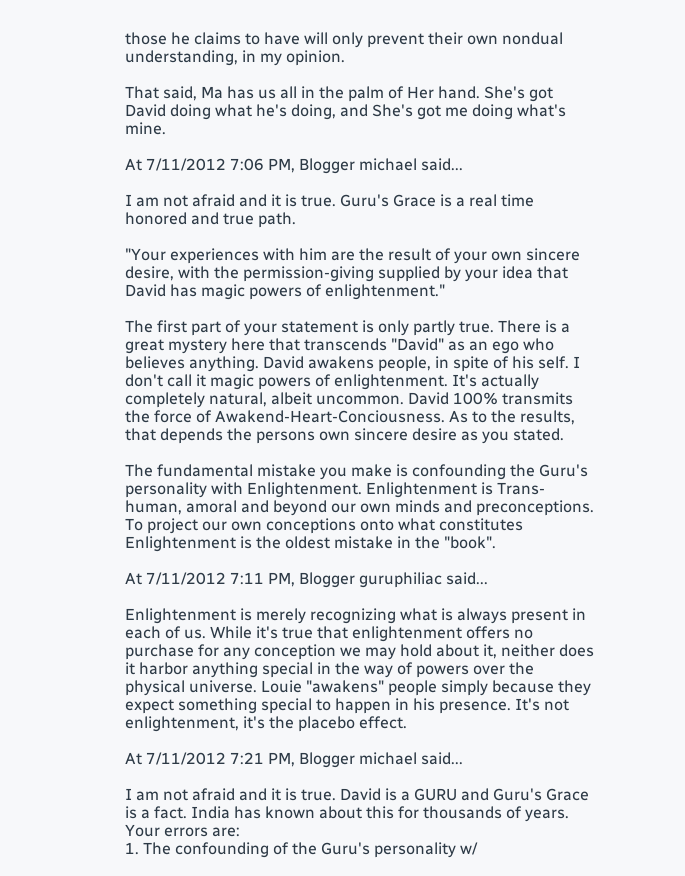those he claims to have will only prevent their own nondual understanding, in my opinion.

That said, Ma has us all in the palm of Her hand. She's got David doing what he's doing, and She's got me doing what's mine.

At 7/11/2012 7:06 PM, Blogger michael said...

I am not afraid and it is true. Guru's Grace is a real time honored and true path.

"Your experiences with him are the result of your own sincere desire, with the permission-giving supplied by your idea that David has magic powers of enlightenment."

The first part of your statement is only partly true. There is a great mystery here that transcends "David" as an ego who believes anything. David awakens people, in spite of his self. I don't call it magic powers of enlightenment. It's actually completely natural, albeit uncommon. David 100% transmits the force of Awakend-Heart-Conciousness. As to the results, that depends the persons own sincere desire as you stated.

The fundamental mistake you make is confounding the Guru's personality with Enlightenment. Enlightenment is Trans-human, amoral and beyond our own minds and preconceptions. To project our own conceptions onto what constitutes Enlightenment is the oldest mistake in the "book".

At 7/11/2012 7:11 PM, Blogger guruphiliac said...

Enlightenment is merely recognizing what is always present in each of us. While it's true that enlightenment offers no purchase for any conception we may hold about it, neither does it harbor anything special in the way of powers over the physical universe. Louie "awakens" people simply because they expect something special to happen in his presence. It's not enlightenment, it's the placebo effect.

At 7/11/2012 7:21 PM, Blogger michael said...

I am not afraid and it is true. David is a GURU and Guru's Grace is a fact. India has known about this for thousands of years.
Your errors are:
1. The confounding of the Guru's personality w/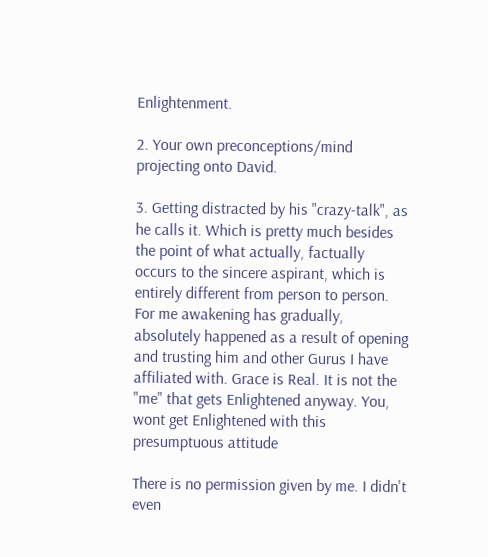Enlightenment.

2. Your own preconceptions/mind projecting onto David.

3. Getting distracted by his "crazy-talk", as he calls it. Which is pretty much besides the point of what actually, factually occurs to the sincere aspirant, which is entirely different from person to person. For me awakening has gradually, absolutely happened as a result of opening and trusting him and other Gurus I have affiliated with. Grace is Real. It is not the "me" that gets Enlightened anyway. You, wont get Enlightened with this presumptuous attitude

There is no permission given by me. I didn't even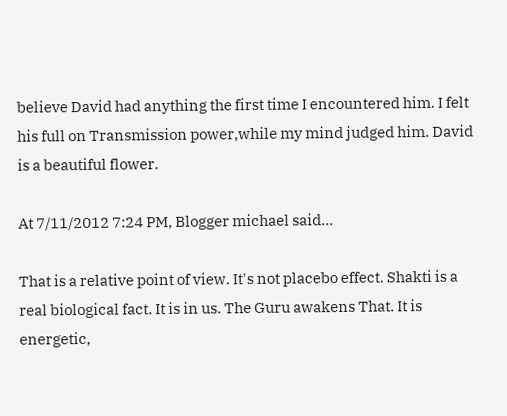believe David had anything the first time I encountered him. I felt his full on Transmission power,while my mind judged him. David is a beautiful flower.

At 7/11/2012 7:24 PM, Blogger michael said...

That is a relative point of view. It's not placebo effect. Shakti is a real biological fact. It is in us. The Guru awakens That. It is energetic,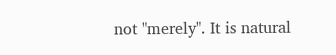not "merely". It is natural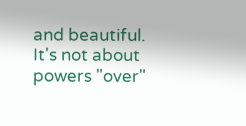and beautiful. It's not about powers "over"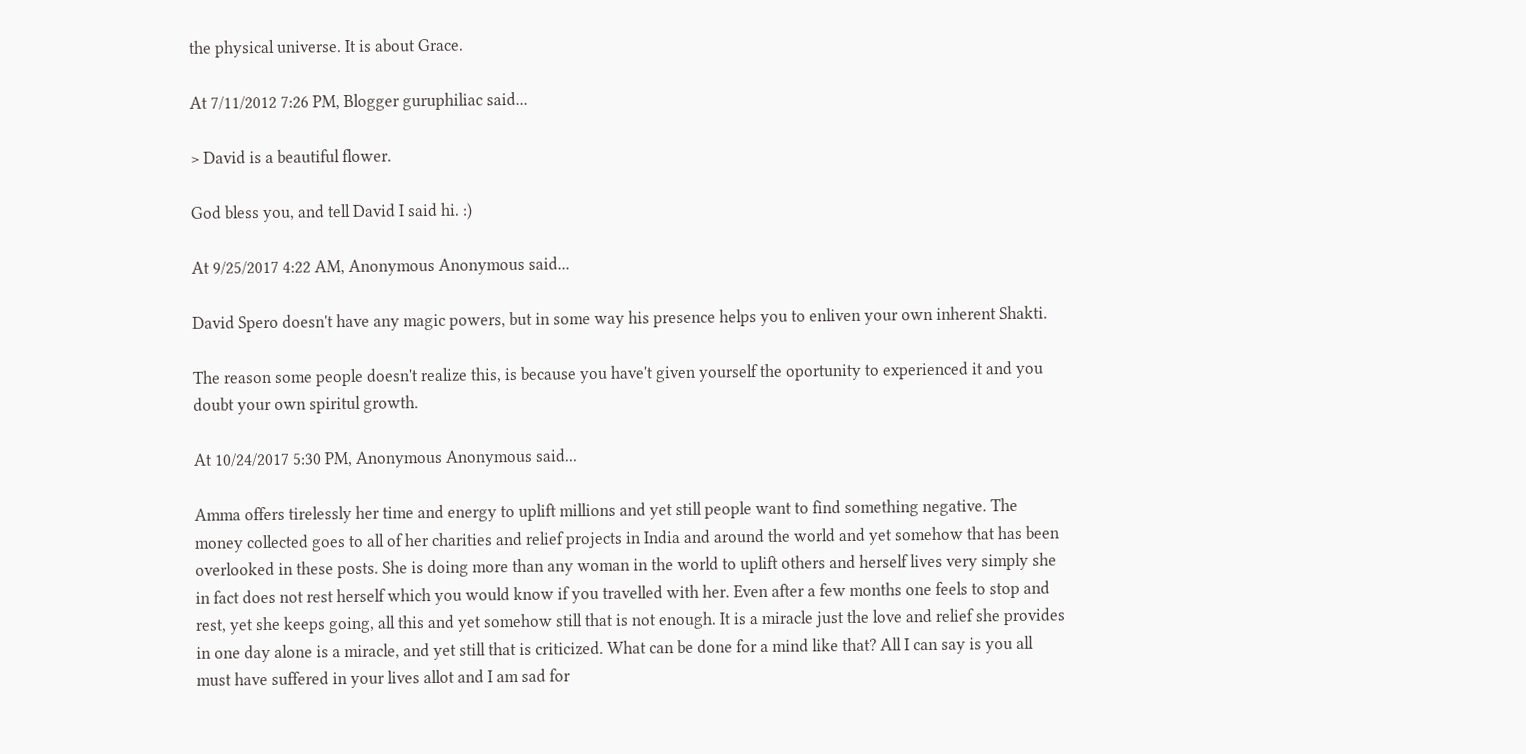the physical universe. It is about Grace.

At 7/11/2012 7:26 PM, Blogger guruphiliac said...

> David is a beautiful flower.

God bless you, and tell David I said hi. :)

At 9/25/2017 4:22 AM, Anonymous Anonymous said...

David Spero doesn't have any magic powers, but in some way his presence helps you to enliven your own inherent Shakti.

The reason some people doesn't realize this, is because you have't given yourself the oportunity to experienced it and you doubt your own spiritul growth.

At 10/24/2017 5:30 PM, Anonymous Anonymous said...

Amma offers tirelessly her time and energy to uplift millions and yet still people want to find something negative. The money collected goes to all of her charities and relief projects in India and around the world and yet somehow that has been overlooked in these posts. She is doing more than any woman in the world to uplift others and herself lives very simply she in fact does not rest herself which you would know if you travelled with her. Even after a few months one feels to stop and rest, yet she keeps going, all this and yet somehow still that is not enough. It is a miracle just the love and relief she provides in one day alone is a miracle, and yet still that is criticized. What can be done for a mind like that? All I can say is you all must have suffered in your lives allot and I am sad for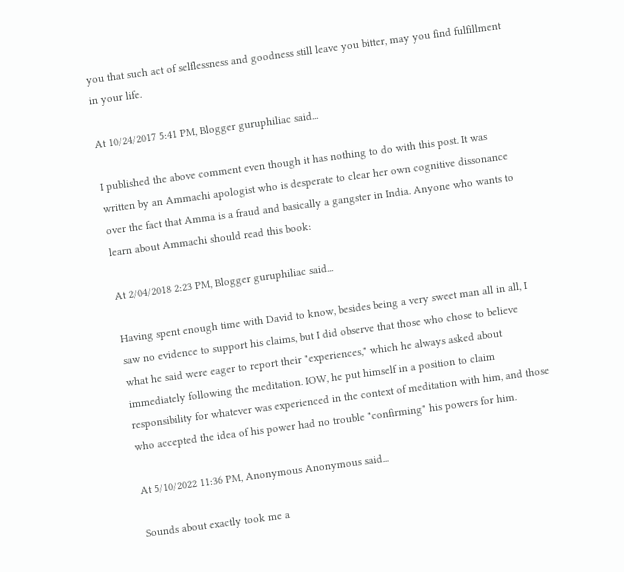you that such act of selflessness and goodness still leave you bitter, may you find fulfillment in your life.

At 10/24/2017 5:41 PM, Blogger guruphiliac said...

I published the above comment even though it has nothing to do with this post. It was written by an Ammachi apologist who is desperate to clear her own cognitive dissonance over the fact that Amma is a fraud and basically a gangster in India. Anyone who wants to learn about Ammachi should read this book:

At 2/04/2018 2:23 PM, Blogger guruphiliac said...

Having spent enough time with David to know, besides being a very sweet man all in all, I saw no evidence to support his claims, but I did observe that those who chose to believe what he said were eager to report their "experiences," which he always asked about immediately following the meditation. IOW, he put himself in a position to claim responsibility for whatever was experienced in the context of meditation with him, and those who accepted the idea of his power had no trouble "confirming" his powers for him.

At 5/10/2022 11:36 PM, Anonymous Anonymous said...

Sounds about exactly took me a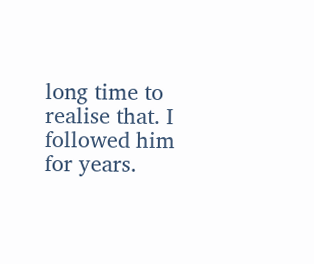long time to realise that. I followed him for years.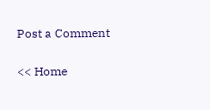Post a Comment

<< Home